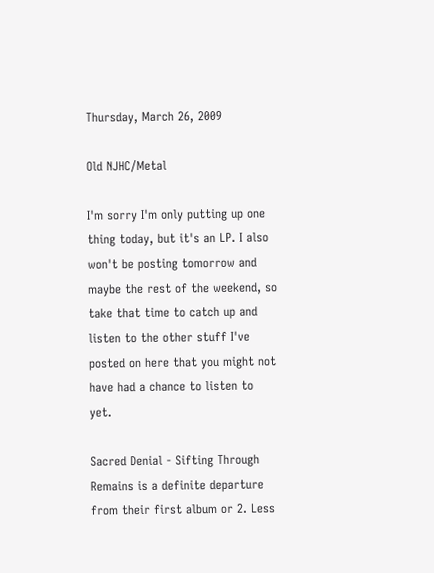Thursday, March 26, 2009

Old NJHC/Metal

I'm sorry I'm only putting up one thing today, but it's an LP. I also won't be posting tomorrow and maybe the rest of the weekend, so take that time to catch up and listen to the other stuff I've posted on here that you might not have had a chance to listen to yet.

Sacred Denial - Sifting Through Remains is a definite departure from their first album or 2. Less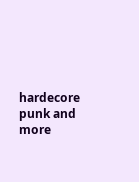hardecore punk and more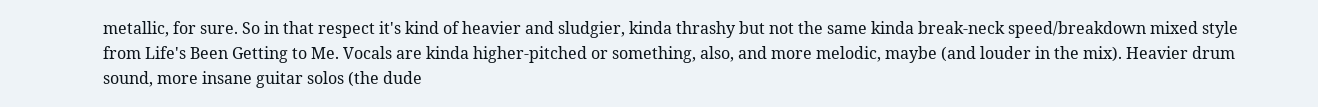metallic, for sure. So in that respect it's kind of heavier and sludgier, kinda thrashy but not the same kinda break-neck speed/breakdown mixed style from Life's Been Getting to Me. Vocals are kinda higher-pitched or something, also, and more melodic, maybe (and louder in the mix). Heavier drum sound, more insane guitar solos (the dude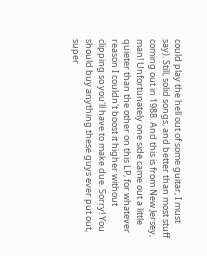could play the hell out of some guitar, I must say). Still, solid songs, and better than most stuff coming out in 1988. And this is from New Jersey, man! Unfortunately one side came out a little quieter than the other on this LP, for whatever reason I couldn't boost it higher without clipping so you'll have to make due. Sorry! You should buy anything these guys ever put out, super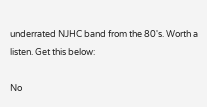underrated NJHC band from the 80's. Worth a listen. Get this below:

No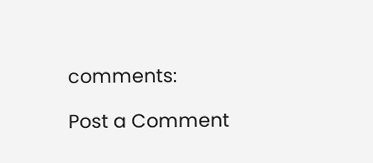comments:

Post a Comment